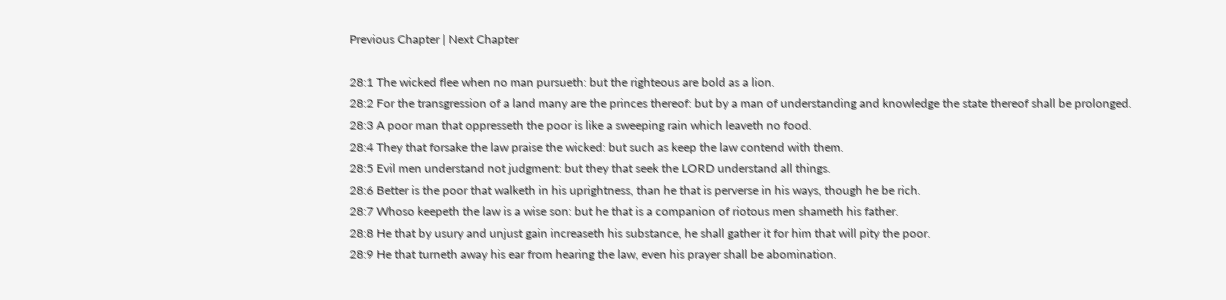Previous Chapter | Next Chapter

28:1 The wicked flee when no man pursueth: but the righteous are bold as a lion.
28:2 For the transgression of a land many are the princes thereof: but by a man of understanding and knowledge the state thereof shall be prolonged.
28:3 A poor man that oppresseth the poor is like a sweeping rain which leaveth no food.
28:4 They that forsake the law praise the wicked: but such as keep the law contend with them.
28:5 Evil men understand not judgment: but they that seek the LORD understand all things.
28:6 Better is the poor that walketh in his uprightness, than he that is perverse in his ways, though he be rich.
28:7 Whoso keepeth the law is a wise son: but he that is a companion of riotous men shameth his father.
28:8 He that by usury and unjust gain increaseth his substance, he shall gather it for him that will pity the poor.
28:9 He that turneth away his ear from hearing the law, even his prayer shall be abomination.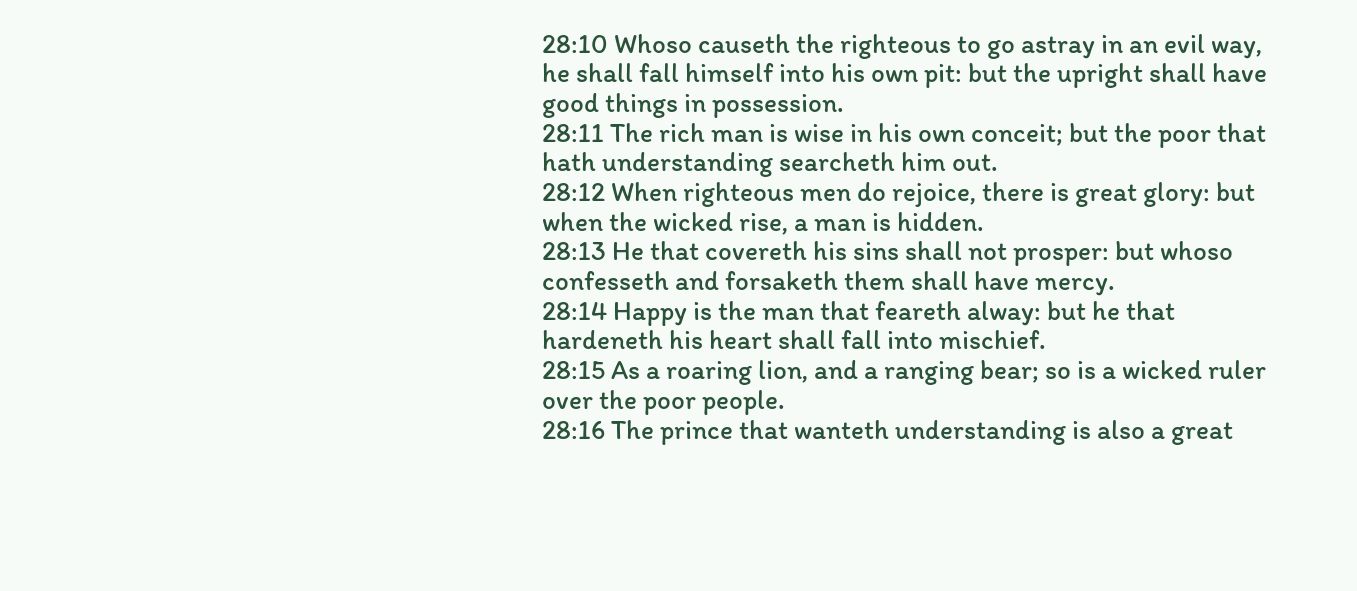28:10 Whoso causeth the righteous to go astray in an evil way, he shall fall himself into his own pit: but the upright shall have good things in possession.
28:11 The rich man is wise in his own conceit; but the poor that hath understanding searcheth him out.
28:12 When righteous men do rejoice, there is great glory: but when the wicked rise, a man is hidden.
28:13 He that covereth his sins shall not prosper: but whoso confesseth and forsaketh them shall have mercy.
28:14 Happy is the man that feareth alway: but he that hardeneth his heart shall fall into mischief.
28:15 As a roaring lion, and a ranging bear; so is a wicked ruler over the poor people.
28:16 The prince that wanteth understanding is also a great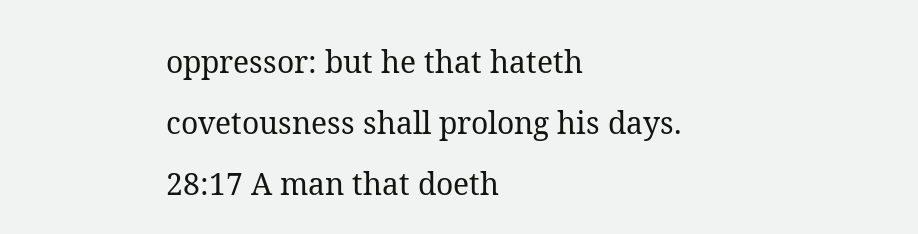oppressor: but he that hateth covetousness shall prolong his days.
28:17 A man that doeth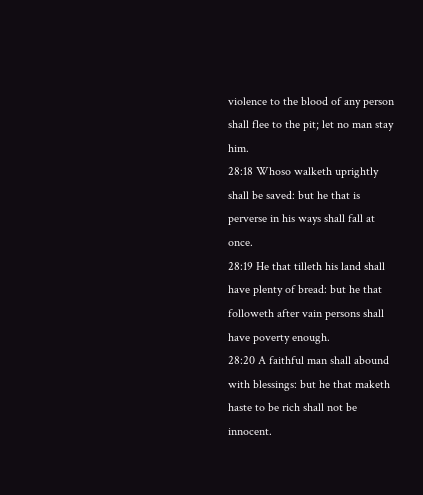violence to the blood of any person shall flee to the pit; let no man stay him.
28:18 Whoso walketh uprightly shall be saved: but he that is perverse in his ways shall fall at once.
28:19 He that tilleth his land shall have plenty of bread: but he that followeth after vain persons shall have poverty enough.
28:20 A faithful man shall abound with blessings: but he that maketh haste to be rich shall not be innocent.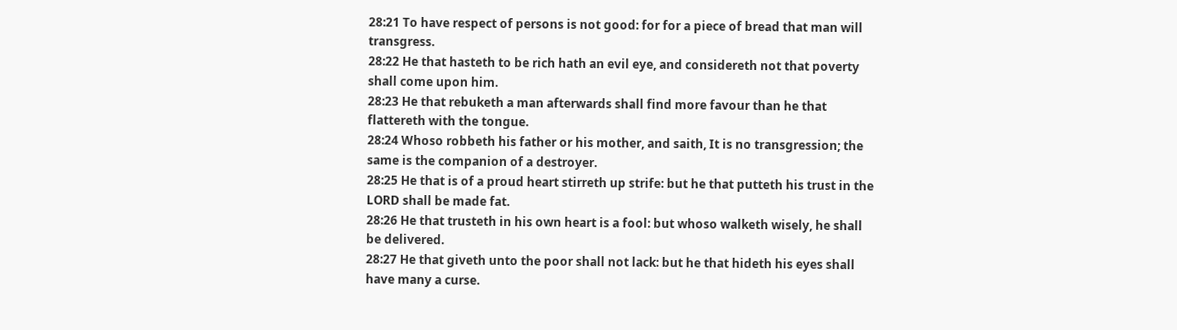28:21 To have respect of persons is not good: for for a piece of bread that man will transgress.
28:22 He that hasteth to be rich hath an evil eye, and considereth not that poverty shall come upon him.
28:23 He that rebuketh a man afterwards shall find more favour than he that flattereth with the tongue.
28:24 Whoso robbeth his father or his mother, and saith, It is no transgression; the same is the companion of a destroyer.
28:25 He that is of a proud heart stirreth up strife: but he that putteth his trust in the LORD shall be made fat.
28:26 He that trusteth in his own heart is a fool: but whoso walketh wisely, he shall be delivered.
28:27 He that giveth unto the poor shall not lack: but he that hideth his eyes shall have many a curse.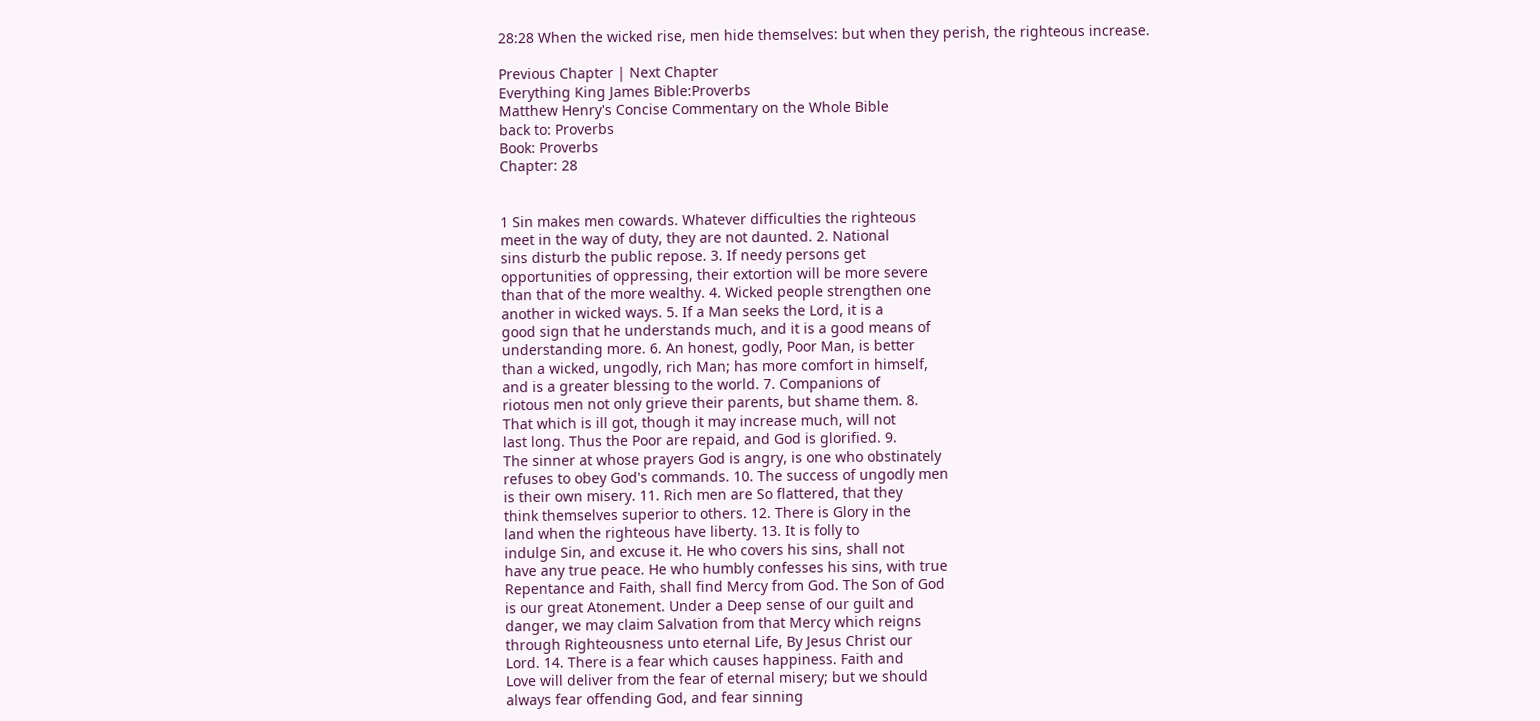28:28 When the wicked rise, men hide themselves: but when they perish, the righteous increase.

Previous Chapter | Next Chapter
Everything King James Bible:Proverbs
Matthew Henry's Concise Commentary on the Whole Bible
back to: Proverbs
Book: Proverbs
Chapter: 28


1 Sin makes men cowards. Whatever difficulties the righteous
meet in the way of duty, they are not daunted. 2. National
sins disturb the public repose. 3. If needy persons get
opportunities of oppressing, their extortion will be more severe
than that of the more wealthy. 4. Wicked people strengthen one
another in wicked ways. 5. If a Man seeks the Lord, it is a
good sign that he understands much, and it is a good means of
understanding more. 6. An honest, godly, Poor Man, is better
than a wicked, ungodly, rich Man; has more comfort in himself,
and is a greater blessing to the world. 7. Companions of
riotous men not only grieve their parents, but shame them. 8.
That which is ill got, though it may increase much, will not
last long. Thus the Poor are repaid, and God is glorified. 9.
The sinner at whose prayers God is angry, is one who obstinately
refuses to obey God's commands. 10. The success of ungodly men
is their own misery. 11. Rich men are So flattered, that they
think themselves superior to others. 12. There is Glory in the
land when the righteous have liberty. 13. It is folly to
indulge Sin, and excuse it. He who covers his sins, shall not
have any true peace. He who humbly confesses his sins, with true
Repentance and Faith, shall find Mercy from God. The Son of God
is our great Atonement. Under a Deep sense of our guilt and
danger, we may claim Salvation from that Mercy which reigns
through Righteousness unto eternal Life, By Jesus Christ our
Lord. 14. There is a fear which causes happiness. Faith and
Love will deliver from the fear of eternal misery; but we should
always fear offending God, and fear sinning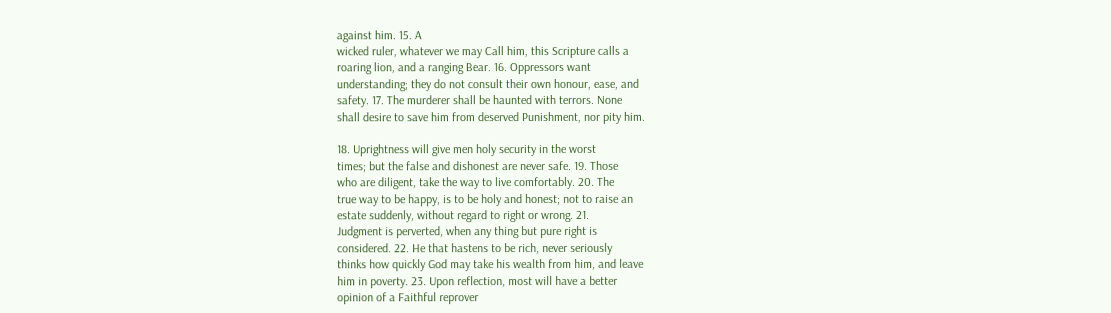against him. 15. A
wicked ruler, whatever we may Call him, this Scripture calls a
roaring lion, and a ranging Bear. 16. Oppressors want
understanding; they do not consult their own honour, ease, and
safety. 17. The murderer shall be haunted with terrors. None
shall desire to save him from deserved Punishment, nor pity him.

18. Uprightness will give men holy security in the worst
times; but the false and dishonest are never safe. 19. Those
who are diligent, take the way to live comfortably. 20. The
true way to be happy, is to be holy and honest; not to raise an
estate suddenly, without regard to right or wrong. 21.
Judgment is perverted, when any thing but pure right is
considered. 22. He that hastens to be rich, never seriously
thinks how quickly God may take his wealth from him, and leave
him in poverty. 23. Upon reflection, most will have a better
opinion of a Faithful reprover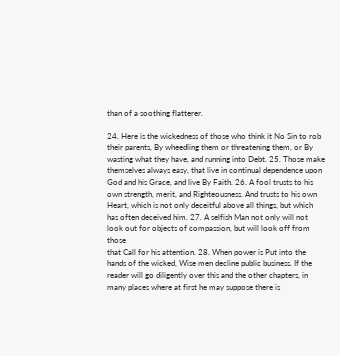than of a soothing flatterer.

24. Here is the wickedness of those who think it No Sin to rob
their parents, By wheedling them or threatening them, or By
wasting what they have, and running into Debt. 25. Those make
themselves always easy, that live in continual dependence upon
God and his Grace, and live By Faith. 26. A fool trusts to his
own strength, merit, and Righteousness. And trusts to his own
Heart, which is not only deceitful above all things, but which
has often deceived him. 27. A selfish Man not only will not
look out for objects of compassion, but will look off from those
that Call for his attention. 28. When power is Put into the
hands of the wicked, Wise men decline public business. If the
reader will go diligently over this and the other chapters, in
many places where at first he may suppose there is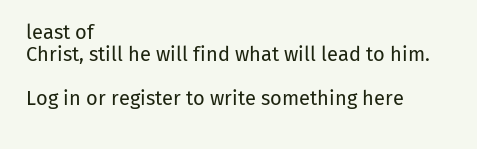least of
Christ, still he will find what will lead to him.

Log in or register to write something here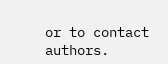or to contact authors.